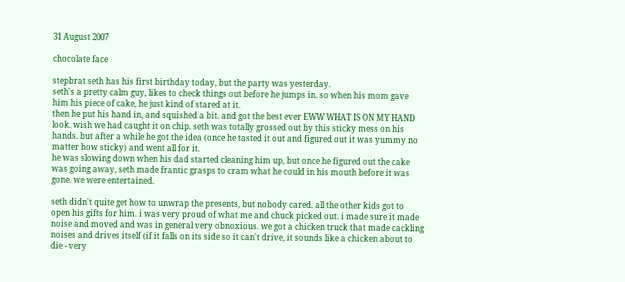31 August 2007

chocolate face

stepbrat seth has his first birthday today, but the party was yesterday.
seth's a pretty calm guy, likes to check things out before he jumps in. so when his mom gave him his piece of cake, he just kind of stared at it.
then he put his hand in, and squished a bit. and got the best ever EWW WHAT IS ON MY HAND look. wish we had caught it on chip. seth was totally grossed out by this sticky mess on his hands. but after a while he got the idea (once he tasted it out and figured out it was yummy no matter how sticky) and went all for it.
he was slowing down when his dad started cleaning him up, but once he figured out the cake was going away, seth made frantic grasps to cram what he could in his mouth before it was gone. we were entertained.

seth didn't quite get how to unwrap the presents, but nobody cared. all the other kids got to open his gifts for him. i was very proud of what me and chuck picked out. i made sure it made noise and moved and was in general very obnoxious. we got a chicken truck that made cackling noises and drives itself (if it falls on its side so it can't drive, it sounds like a chicken about to die - very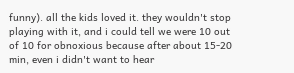funny). all the kids loved it. they wouldn't stop playing with it, and i could tell we were 10 out of 10 for obnoxious because after about 15-20 min, even i didn't want to hear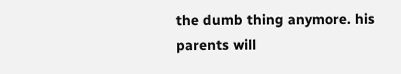the dumb thing anymore. his parents will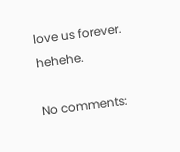love us forever. hehehe.

No comments: